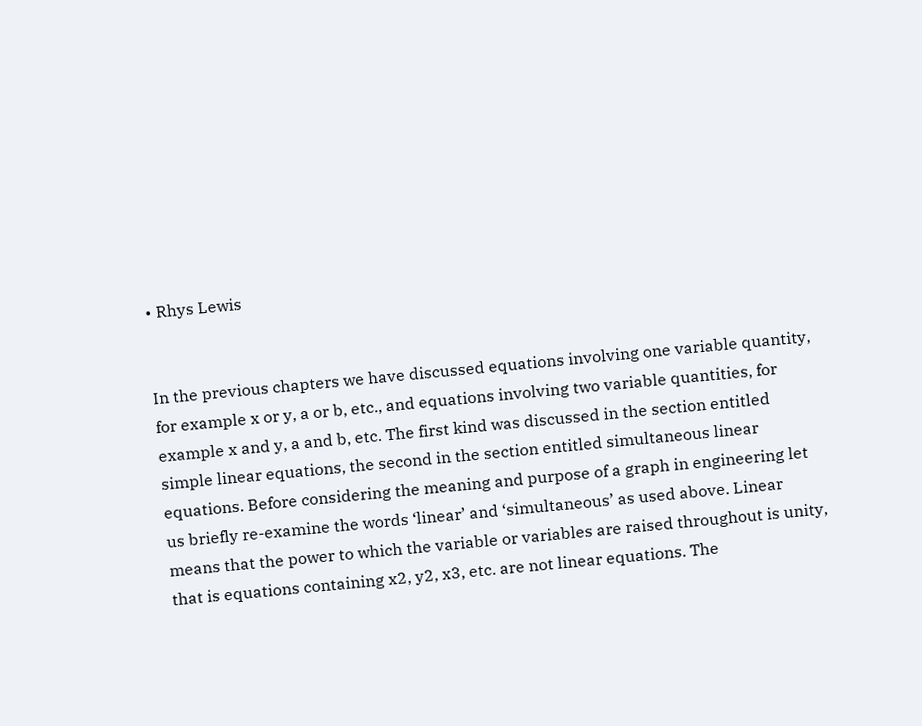• Rhys Lewis


In the previous chapters we have discussed equations involving one variable quantity, for example x or y, a or b, etc., and equations involving two variable quantities, for example x and y, a and b, etc. The first kind was discussed in the section entitled simple linear equations, the second in the section entitled simultaneous linear equations. Before considering the meaning and purpose of a graph in engineering let us briefly re-examine the words ‘linear’ and ‘simultaneous’ as used above. Linear means that the power to which the variable or variables are raised throughout is unity, that is equations containing x2, y2, x3, etc. are not linear equations. The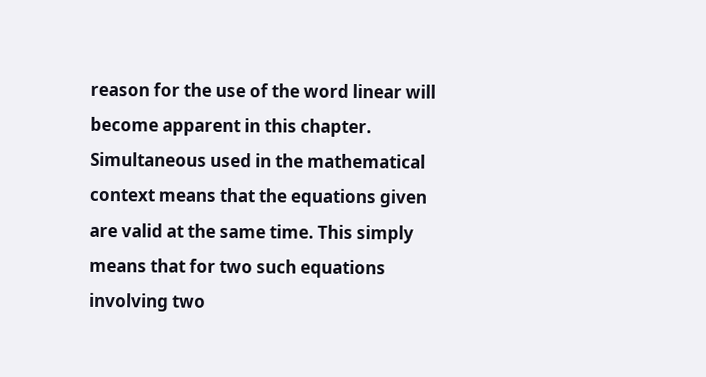reason for the use of the word linear will become apparent in this chapter. Simultaneous used in the mathematical context means that the equations given are valid at the same time. This simply means that for two such equations involving two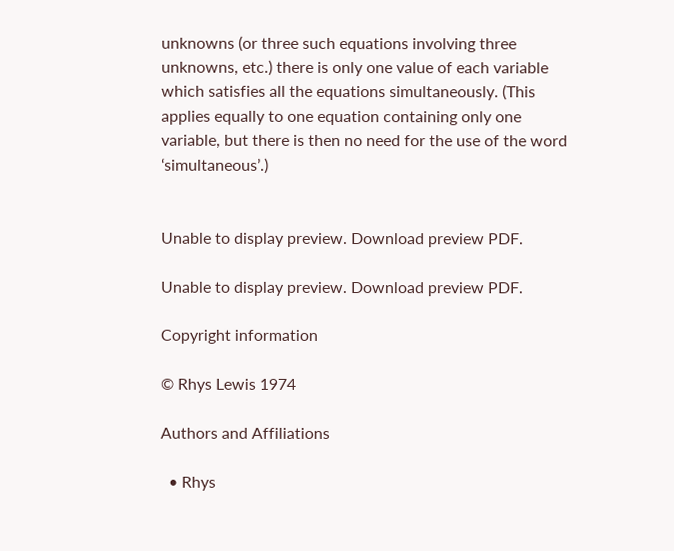unknowns (or three such equations involving three unknowns, etc.) there is only one value of each variable which satisfies all the equations simultaneously. (This applies equally to one equation containing only one variable, but there is then no need for the use of the word ‘simultaneous’.)


Unable to display preview. Download preview PDF.

Unable to display preview. Download preview PDF.

Copyright information

© Rhys Lewis 1974

Authors and Affiliations

  • Rhys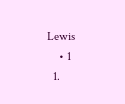Lewis
    • 1
  1.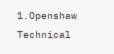1.Openshaw Technical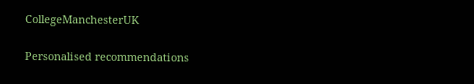CollegeManchesterUK

Personalised recommendations